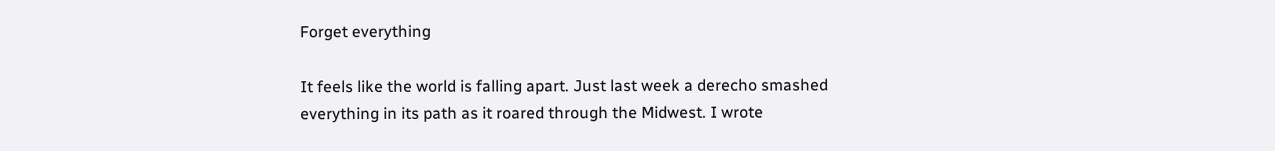Forget everything

It feels like the world is falling apart. Just last week a derecho smashed everything in its path as it roared through the Midwest. I wrote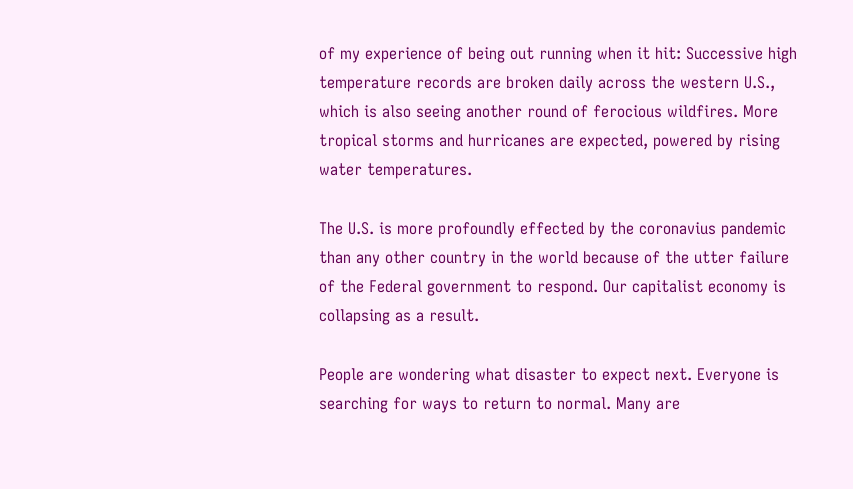of my experience of being out running when it hit: Successive high temperature records are broken daily across the western U.S., which is also seeing another round of ferocious wildfires. More tropical storms and hurricanes are expected, powered by rising water temperatures.

The U.S. is more profoundly effected by the coronavius pandemic than any other country in the world because of the utter failure of the Federal government to respond. Our capitalist economy is collapsing as a result.

People are wondering what disaster to expect next. Everyone is searching for ways to return to normal. Many are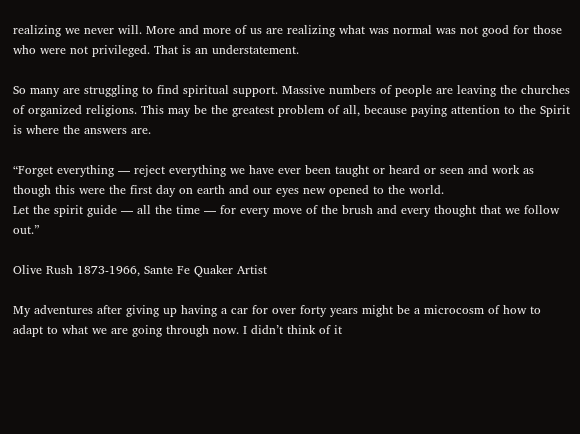realizing we never will. More and more of us are realizing what was normal was not good for those who were not privileged. That is an understatement.

So many are struggling to find spiritual support. Massive numbers of people are leaving the churches of organized religions. This may be the greatest problem of all, because paying attention to the Spirit is where the answers are.

“Forget everything — reject everything we have ever been taught or heard or seen and work as though this were the first day on earth and our eyes new opened to the world.
Let the spirit guide — all the time — for every move of the brush and every thought that we follow out.”

Olive Rush 1873-1966, Sante Fe Quaker Artist

My adventures after giving up having a car for over forty years might be a microcosm of how to adapt to what we are going through now. I didn’t think of it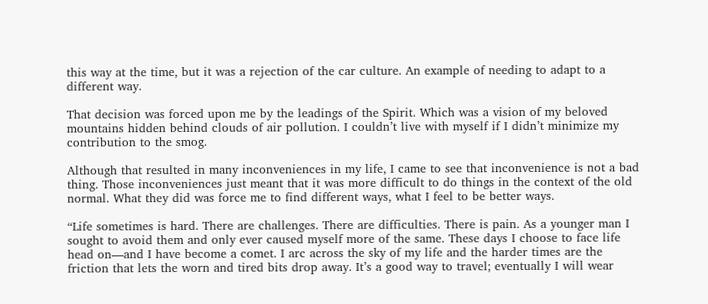this way at the time, but it was a rejection of the car culture. An example of needing to adapt to a different way.

That decision was forced upon me by the leadings of the Spirit. Which was a vision of my beloved mountains hidden behind clouds of air pollution. I couldn’t live with myself if I didn’t minimize my contribution to the smog.

Although that resulted in many inconveniences in my life, I came to see that inconvenience is not a bad thing. Those inconveniences just meant that it was more difficult to do things in the context of the old normal. What they did was force me to find different ways, what I feel to be better ways.

“Life sometimes is hard. There are challenges. There are difficulties. There is pain. As a younger man I sought to avoid them and only ever caused myself more of the same. These days I choose to face life head on—and I have become a comet. I arc across the sky of my life and the harder times are the friction that lets the worn and tired bits drop away. It’s a good way to travel; eventually I will wear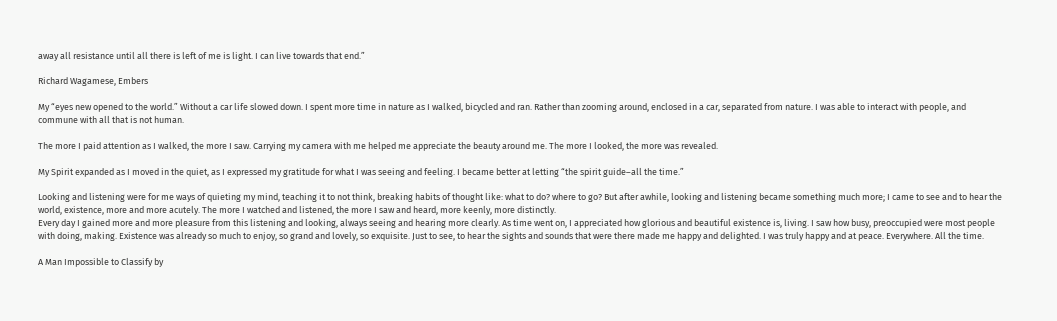away all resistance until all there is left of me is light. I can live towards that end.”

Richard Wagamese, Embers

My “eyes new opened to the world.” Without a car life slowed down. I spent more time in nature as I walked, bicycled and ran. Rather than zooming around, enclosed in a car, separated from nature. I was able to interact with people, and commune with all that is not human.

The more I paid attention as I walked, the more I saw. Carrying my camera with me helped me appreciate the beauty around me. The more I looked, the more was revealed.

My Spirit expanded as I moved in the quiet, as I expressed my gratitude for what I was seeing and feeling. I became better at letting “the spirit guide–all the time.”

Looking and listening were for me ways of quieting my mind, teaching it to not think, breaking habits of thought like: what to do? where to go? But after awhile, looking and listening became something much more; I came to see and to hear the world, existence, more and more acutely. The more I watched and listened, the more I saw and heard, more keenly, more distinctly.
Every day I gained more and more pleasure from this listening and looking, always seeing and hearing more clearly. As time went on, I appreciated how glorious and beautiful existence is, living. I saw how busy, preoccupied were most people with doing, making. Existence was already so much to enjoy, so grand and lovely, so exquisite. Just to see, to hear the sights and sounds that were there made me happy and delighted. I was truly happy and at peace. Everywhere. All the time.

A Man Impossible to Classify by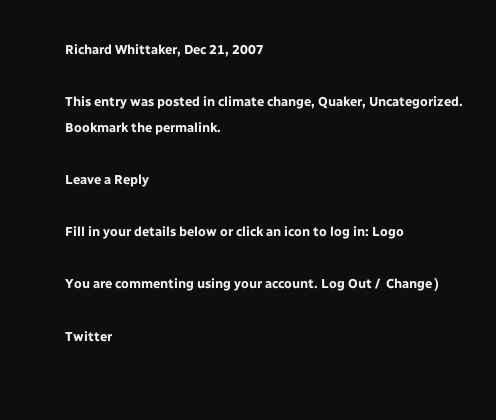Richard Whittaker, Dec 21, 2007

This entry was posted in climate change, Quaker, Uncategorized. Bookmark the permalink.

Leave a Reply

Fill in your details below or click an icon to log in: Logo

You are commenting using your account. Log Out /  Change )

Twitter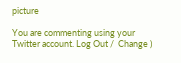picture

You are commenting using your Twitter account. Log Out /  Change )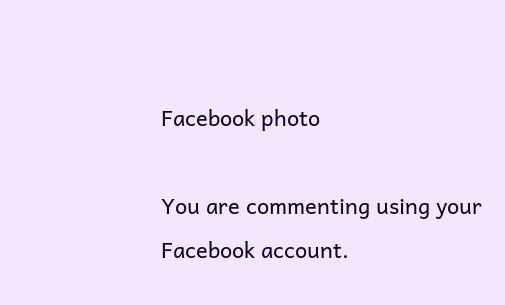Facebook photo

You are commenting using your Facebook account.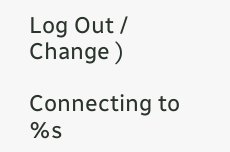Log Out /  Change )

Connecting to %s